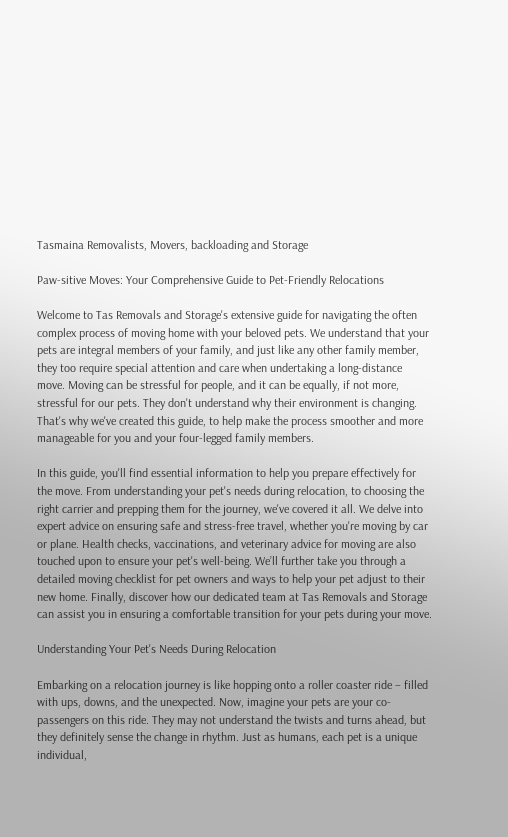Tasmaina Removalists, Movers, backloading and Storage

Paw-sitive Moves: Your Comprehensive Guide to Pet-Friendly Relocations

Welcome to Tas Removals and Storage's extensive guide for navigating the often complex process of moving home with your beloved pets. We understand that your pets are integral members of your family, and just like any other family member, they too require special attention and care when undertaking a long-distance move. Moving can be stressful for people, and it can be equally, if not more, stressful for our pets. They don't understand why their environment is changing. That's why we've created this guide, to help make the process smoother and more manageable for you and your four-legged family members.

In this guide, you'll find essential information to help you prepare effectively for the move. From understanding your pet's needs during relocation, to choosing the right carrier and prepping them for the journey, we've covered it all. We delve into expert advice on ensuring safe and stress-free travel, whether you're moving by car or plane. Health checks, vaccinations, and veterinary advice for moving are also touched upon to ensure your pet's well-being. We’ll further take you through a detailed moving checklist for pet owners and ways to help your pet adjust to their new home. Finally, discover how our dedicated team at Tas Removals and Storage can assist you in ensuring a comfortable transition for your pets during your move.

Understanding Your Pet's Needs During Relocation

Embarking on a relocation journey is like hopping onto a roller coaster ride – filled with ups, downs, and the unexpected. Now, imagine your pets are your co-passengers on this ride. They may not understand the twists and turns ahead, but they definitely sense the change in rhythm. Just as humans, each pet is a unique individual,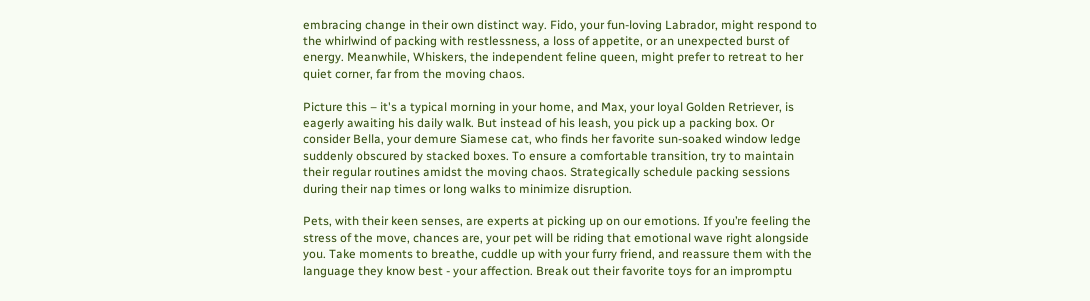embracing change in their own distinct way. Fido, your fun-loving Labrador, might respond to the whirlwind of packing with restlessness, a loss of appetite, or an unexpected burst of energy. Meanwhile, Whiskers, the independent feline queen, might prefer to retreat to her quiet corner, far from the moving chaos.

Picture this – it's a typical morning in your home, and Max, your loyal Golden Retriever, is eagerly awaiting his daily walk. But instead of his leash, you pick up a packing box. Or consider Bella, your demure Siamese cat, who finds her favorite sun-soaked window ledge suddenly obscured by stacked boxes. To ensure a comfortable transition, try to maintain their regular routines amidst the moving chaos. Strategically schedule packing sessions during their nap times or long walks to minimize disruption.

Pets, with their keen senses, are experts at picking up on our emotions. If you’re feeling the stress of the move, chances are, your pet will be riding that emotional wave right alongside you. Take moments to breathe, cuddle up with your furry friend, and reassure them with the language they know best - your affection. Break out their favorite toys for an impromptu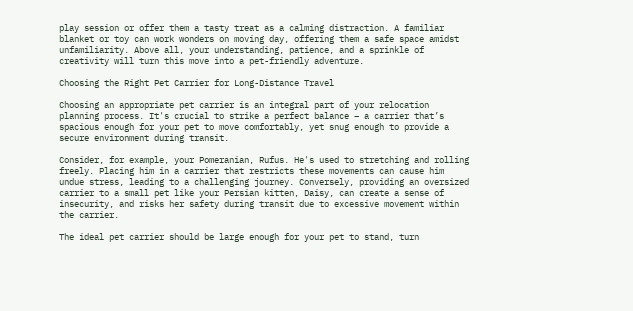play session or offer them a tasty treat as a calming distraction. A familiar blanket or toy can work wonders on moving day, offering them a safe space amidst unfamiliarity. Above all, your understanding, patience, and a sprinkle of creativity will turn this move into a pet-friendly adventure.

Choosing the Right Pet Carrier for Long-Distance Travel

Choosing an appropriate pet carrier is an integral part of your relocation planning process. It's crucial to strike a perfect balance – a carrier that’s spacious enough for your pet to move comfortably, yet snug enough to provide a secure environment during transit.

Consider, for example, your Pomeranian, Rufus. He's used to stretching and rolling freely. Placing him in a carrier that restricts these movements can cause him undue stress, leading to a challenging journey. Conversely, providing an oversized carrier to a small pet like your Persian kitten, Daisy, can create a sense of insecurity, and risks her safety during transit due to excessive movement within the carrier.

The ideal pet carrier should be large enough for your pet to stand, turn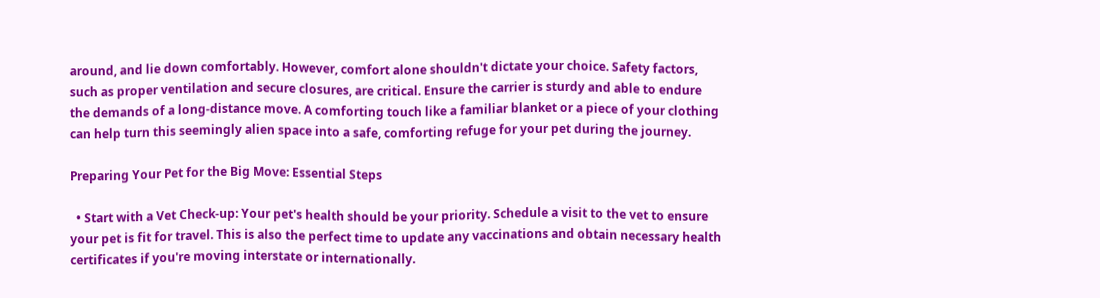around, and lie down comfortably. However, comfort alone shouldn't dictate your choice. Safety factors, such as proper ventilation and secure closures, are critical. Ensure the carrier is sturdy and able to endure the demands of a long-distance move. A comforting touch like a familiar blanket or a piece of your clothing can help turn this seemingly alien space into a safe, comforting refuge for your pet during the journey.

Preparing Your Pet for the Big Move: Essential Steps

  • Start with a Vet Check-up: Your pet's health should be your priority. Schedule a visit to the vet to ensure your pet is fit for travel. This is also the perfect time to update any vaccinations and obtain necessary health certificates if you're moving interstate or internationally.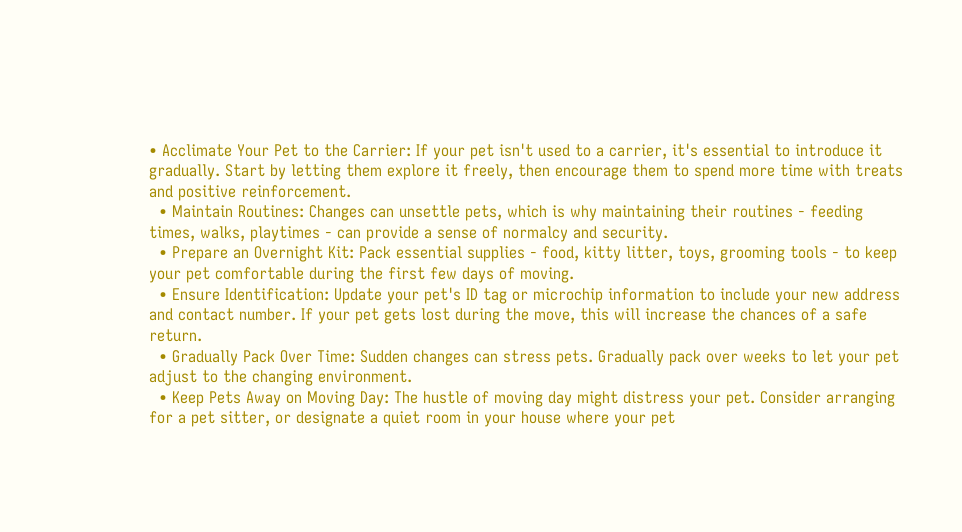• Acclimate Your Pet to the Carrier: If your pet isn't used to a carrier, it's essential to introduce it gradually. Start by letting them explore it freely, then encourage them to spend more time with treats and positive reinforcement.
  • Maintain Routines: Changes can unsettle pets, which is why maintaining their routines - feeding times, walks, playtimes - can provide a sense of normalcy and security.
  • Prepare an Overnight Kit: Pack essential supplies - food, kitty litter, toys, grooming tools - to keep your pet comfortable during the first few days of moving.
  • Ensure Identification: Update your pet's ID tag or microchip information to include your new address and contact number. If your pet gets lost during the move, this will increase the chances of a safe return.
  • Gradually Pack Over Time: Sudden changes can stress pets. Gradually pack over weeks to let your pet adjust to the changing environment.
  • Keep Pets Away on Moving Day: The hustle of moving day might distress your pet. Consider arranging for a pet sitter, or designate a quiet room in your house where your pet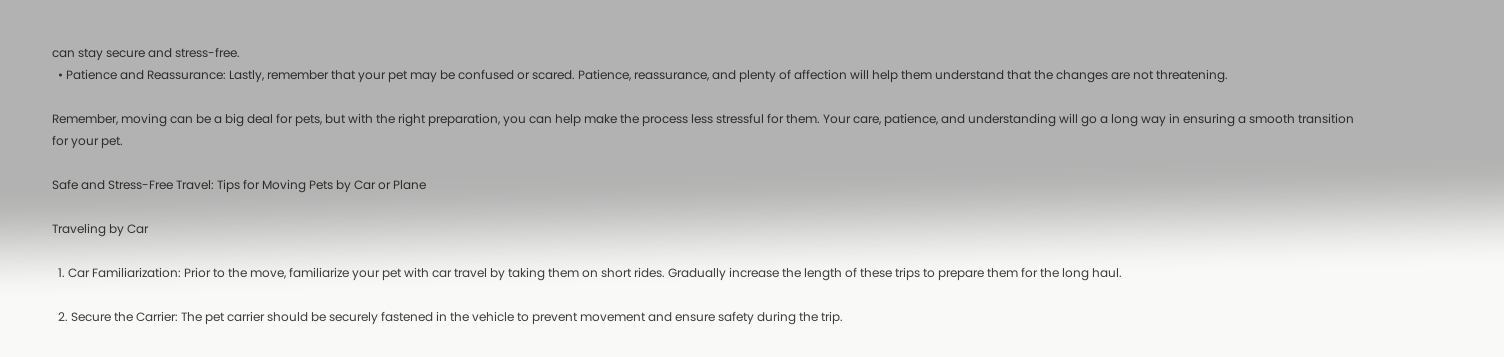can stay secure and stress-free.
  • Patience and Reassurance: Lastly, remember that your pet may be confused or scared. Patience, reassurance, and plenty of affection will help them understand that the changes are not threatening.

Remember, moving can be a big deal for pets, but with the right preparation, you can help make the process less stressful for them. Your care, patience, and understanding will go a long way in ensuring a smooth transition for your pet.

Safe and Stress-Free Travel: Tips for Moving Pets by Car or Plane

Traveling by Car

  1. Car Familiarization: Prior to the move, familiarize your pet with car travel by taking them on short rides. Gradually increase the length of these trips to prepare them for the long haul.

  2. Secure the Carrier: The pet carrier should be securely fastened in the vehicle to prevent movement and ensure safety during the trip.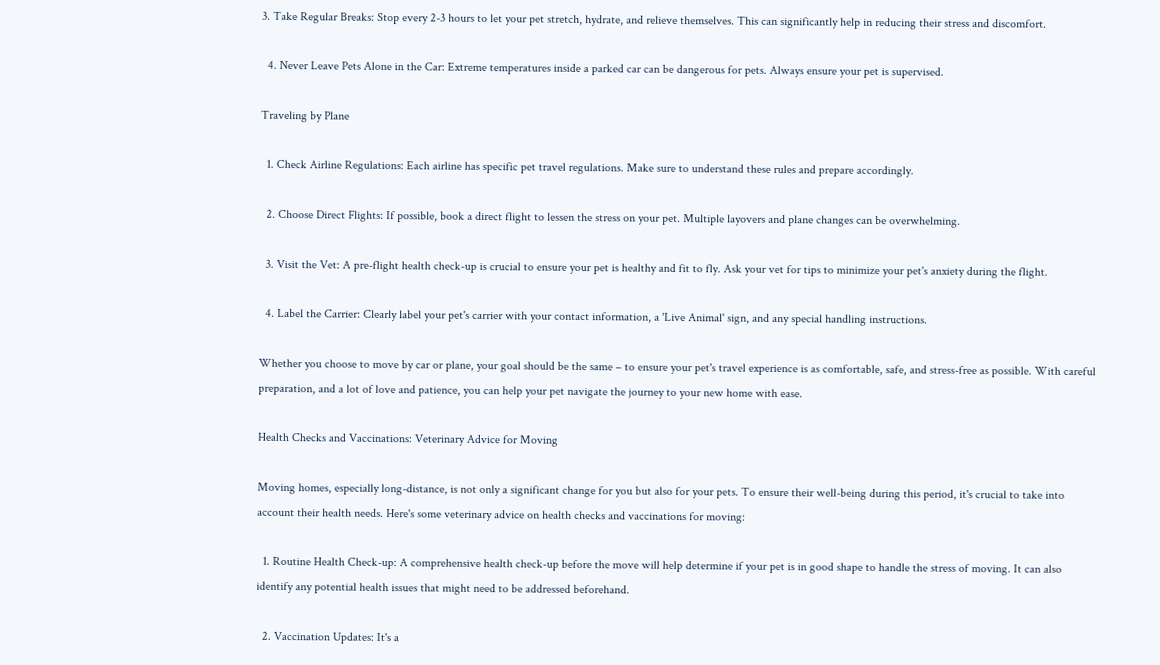3. Take Regular Breaks: Stop every 2-3 hours to let your pet stretch, hydrate, and relieve themselves. This can significantly help in reducing their stress and discomfort.

  4. Never Leave Pets Alone in the Car: Extreme temperatures inside a parked car can be dangerous for pets. Always ensure your pet is supervised.

Traveling by Plane

  1. Check Airline Regulations: Each airline has specific pet travel regulations. Make sure to understand these rules and prepare accordingly.

  2. Choose Direct Flights: If possible, book a direct flight to lessen the stress on your pet. Multiple layovers and plane changes can be overwhelming.

  3. Visit the Vet: A pre-flight health check-up is crucial to ensure your pet is healthy and fit to fly. Ask your vet for tips to minimize your pet's anxiety during the flight.

  4. Label the Carrier: Clearly label your pet's carrier with your contact information, a 'Live Animal' sign, and any special handling instructions.

Whether you choose to move by car or plane, your goal should be the same – to ensure your pet's travel experience is as comfortable, safe, and stress-free as possible. With careful preparation, and a lot of love and patience, you can help your pet navigate the journey to your new home with ease.

Health Checks and Vaccinations: Veterinary Advice for Moving

Moving homes, especially long-distance, is not only a significant change for you but also for your pets. To ensure their well-being during this period, it's crucial to take into account their health needs. Here's some veterinary advice on health checks and vaccinations for moving:

  1. Routine Health Check-up: A comprehensive health check-up before the move will help determine if your pet is in good shape to handle the stress of moving. It can also identify any potential health issues that might need to be addressed beforehand.

  2. Vaccination Updates: It's a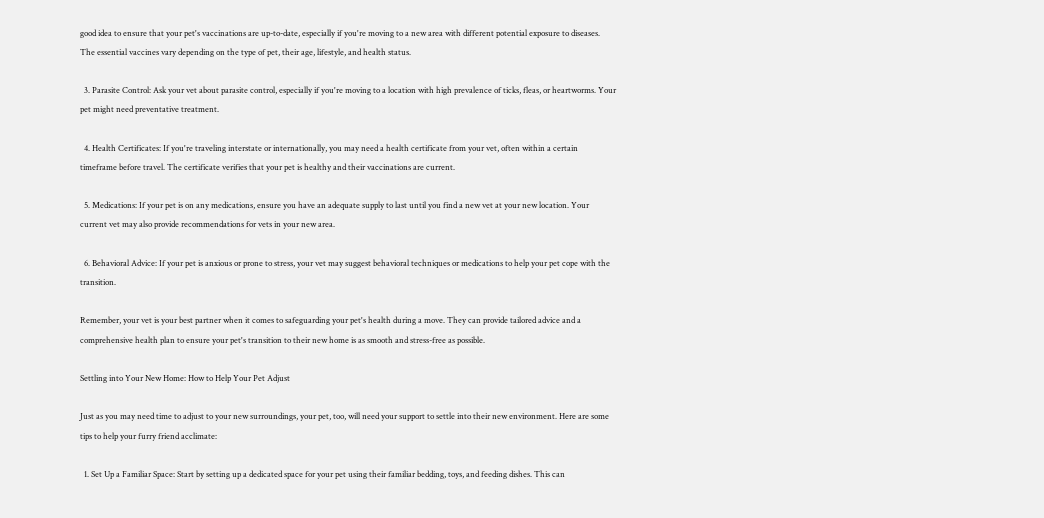good idea to ensure that your pet's vaccinations are up-to-date, especially if you're moving to a new area with different potential exposure to diseases. The essential vaccines vary depending on the type of pet, their age, lifestyle, and health status.

  3. Parasite Control: Ask your vet about parasite control, especially if you're moving to a location with high prevalence of ticks, fleas, or heartworms. Your pet might need preventative treatment.

  4. Health Certificates: If you're traveling interstate or internationally, you may need a health certificate from your vet, often within a certain timeframe before travel. The certificate verifies that your pet is healthy and their vaccinations are current.

  5. Medications: If your pet is on any medications, ensure you have an adequate supply to last until you find a new vet at your new location. Your current vet may also provide recommendations for vets in your new area.

  6. Behavioral Advice: If your pet is anxious or prone to stress, your vet may suggest behavioral techniques or medications to help your pet cope with the transition.

Remember, your vet is your best partner when it comes to safeguarding your pet's health during a move. They can provide tailored advice and a comprehensive health plan to ensure your pet's transition to their new home is as smooth and stress-free as possible.

Settling into Your New Home: How to Help Your Pet Adjust

Just as you may need time to adjust to your new surroundings, your pet, too, will need your support to settle into their new environment. Here are some tips to help your furry friend acclimate:

  1. Set Up a Familiar Space: Start by setting up a dedicated space for your pet using their familiar bedding, toys, and feeding dishes. This can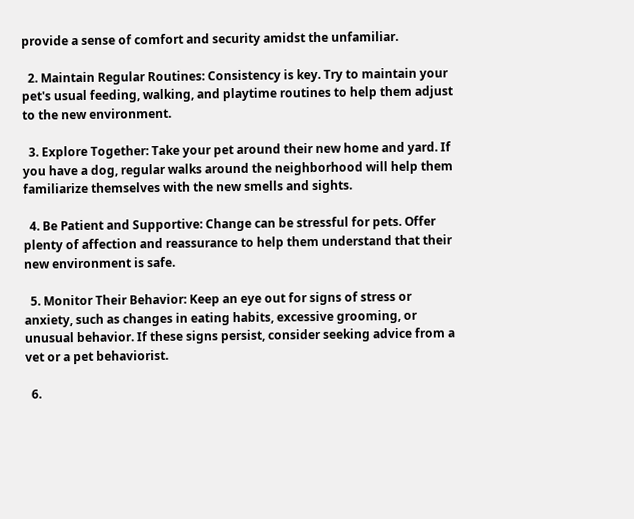provide a sense of comfort and security amidst the unfamiliar.

  2. Maintain Regular Routines: Consistency is key. Try to maintain your pet's usual feeding, walking, and playtime routines to help them adjust to the new environment.

  3. Explore Together: Take your pet around their new home and yard. If you have a dog, regular walks around the neighborhood will help them familiarize themselves with the new smells and sights.

  4. Be Patient and Supportive: Change can be stressful for pets. Offer plenty of affection and reassurance to help them understand that their new environment is safe.

  5. Monitor Their Behavior: Keep an eye out for signs of stress or anxiety, such as changes in eating habits, excessive grooming, or unusual behavior. If these signs persist, consider seeking advice from a vet or a pet behaviorist.

  6.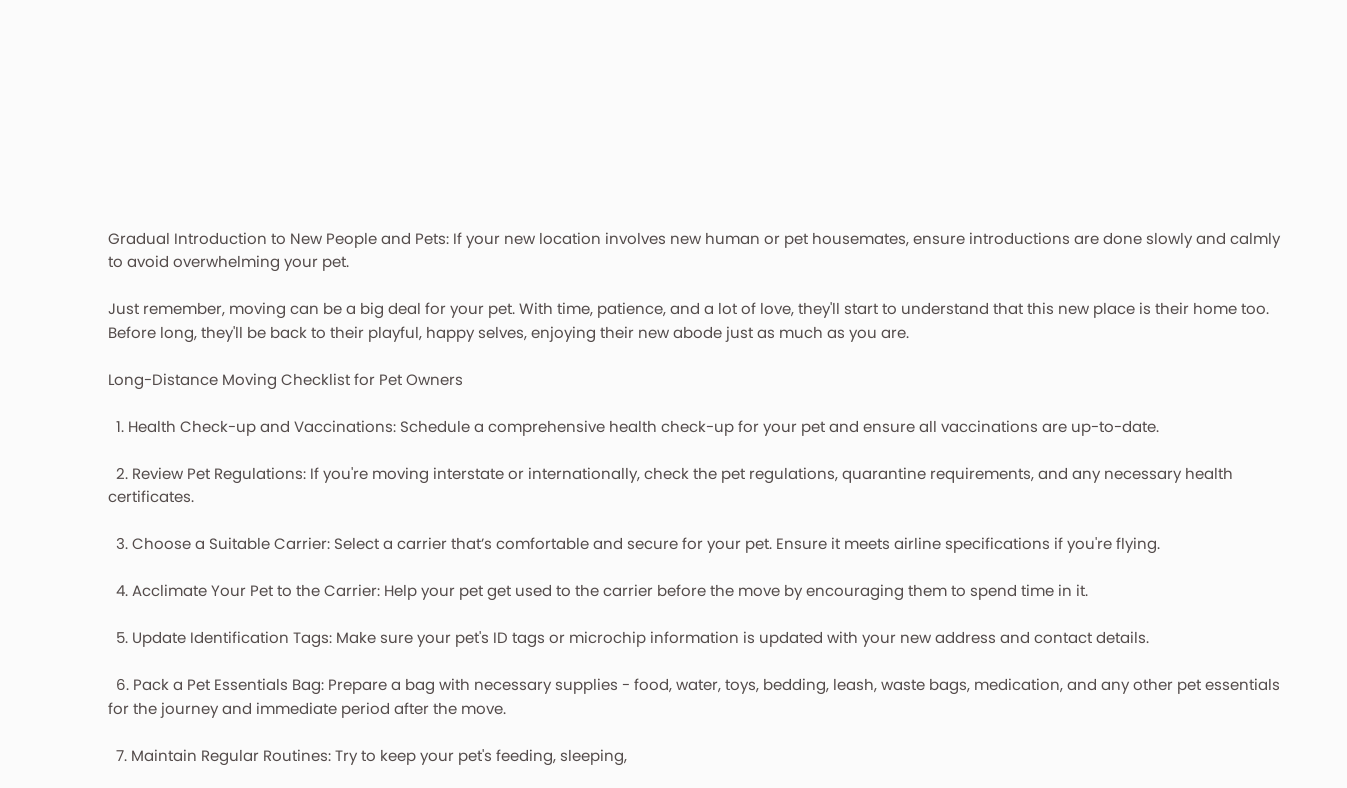Gradual Introduction to New People and Pets: If your new location involves new human or pet housemates, ensure introductions are done slowly and calmly to avoid overwhelming your pet.

Just remember, moving can be a big deal for your pet. With time, patience, and a lot of love, they'll start to understand that this new place is their home too. Before long, they'll be back to their playful, happy selves, enjoying their new abode just as much as you are.

Long-Distance Moving Checklist for Pet Owners

  1. Health Check-up and Vaccinations: Schedule a comprehensive health check-up for your pet and ensure all vaccinations are up-to-date.

  2. Review Pet Regulations: If you're moving interstate or internationally, check the pet regulations, quarantine requirements, and any necessary health certificates.

  3. Choose a Suitable Carrier: Select a carrier that’s comfortable and secure for your pet. Ensure it meets airline specifications if you're flying.

  4. Acclimate Your Pet to the Carrier: Help your pet get used to the carrier before the move by encouraging them to spend time in it.

  5. Update Identification Tags: Make sure your pet's ID tags or microchip information is updated with your new address and contact details.

  6. Pack a Pet Essentials Bag: Prepare a bag with necessary supplies - food, water, toys, bedding, leash, waste bags, medication, and any other pet essentials for the journey and immediate period after the move.

  7. Maintain Regular Routines: Try to keep your pet's feeding, sleeping,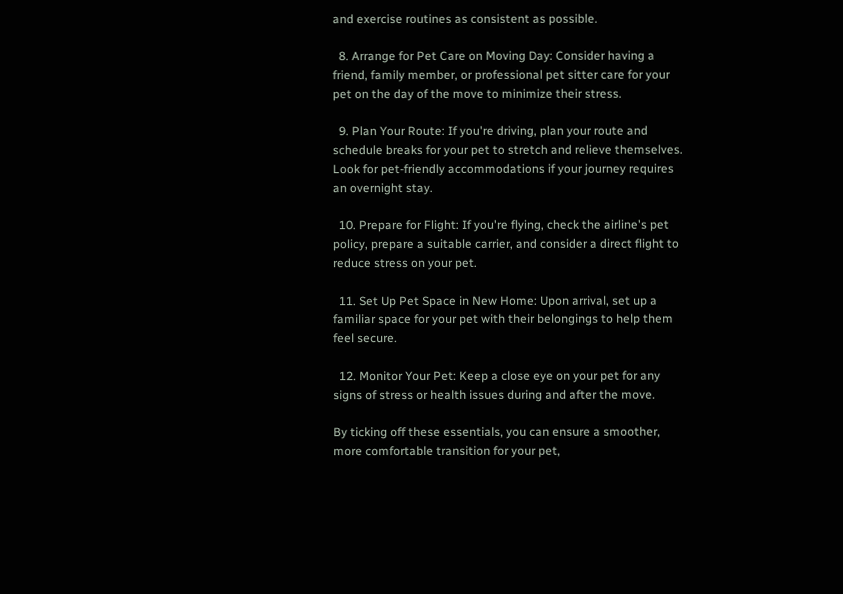and exercise routines as consistent as possible.

  8. Arrange for Pet Care on Moving Day: Consider having a friend, family member, or professional pet sitter care for your pet on the day of the move to minimize their stress.

  9. Plan Your Route: If you're driving, plan your route and schedule breaks for your pet to stretch and relieve themselves. Look for pet-friendly accommodations if your journey requires an overnight stay.

  10. Prepare for Flight: If you're flying, check the airline's pet policy, prepare a suitable carrier, and consider a direct flight to reduce stress on your pet.

  11. Set Up Pet Space in New Home: Upon arrival, set up a familiar space for your pet with their belongings to help them feel secure.

  12. Monitor Your Pet: Keep a close eye on your pet for any signs of stress or health issues during and after the move.

By ticking off these essentials, you can ensure a smoother, more comfortable transition for your pet,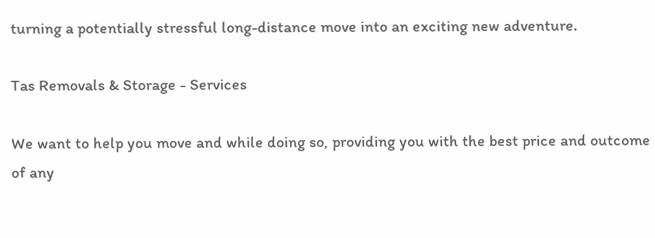turning a potentially stressful long-distance move into an exciting new adventure.

Tas Removals & Storage - Services

We want to help you move and while doing so, providing you with the best price and outcome of any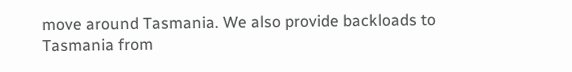move around Tasmania. We also provide backloads to Tasmania from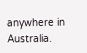anywhere in Australia.